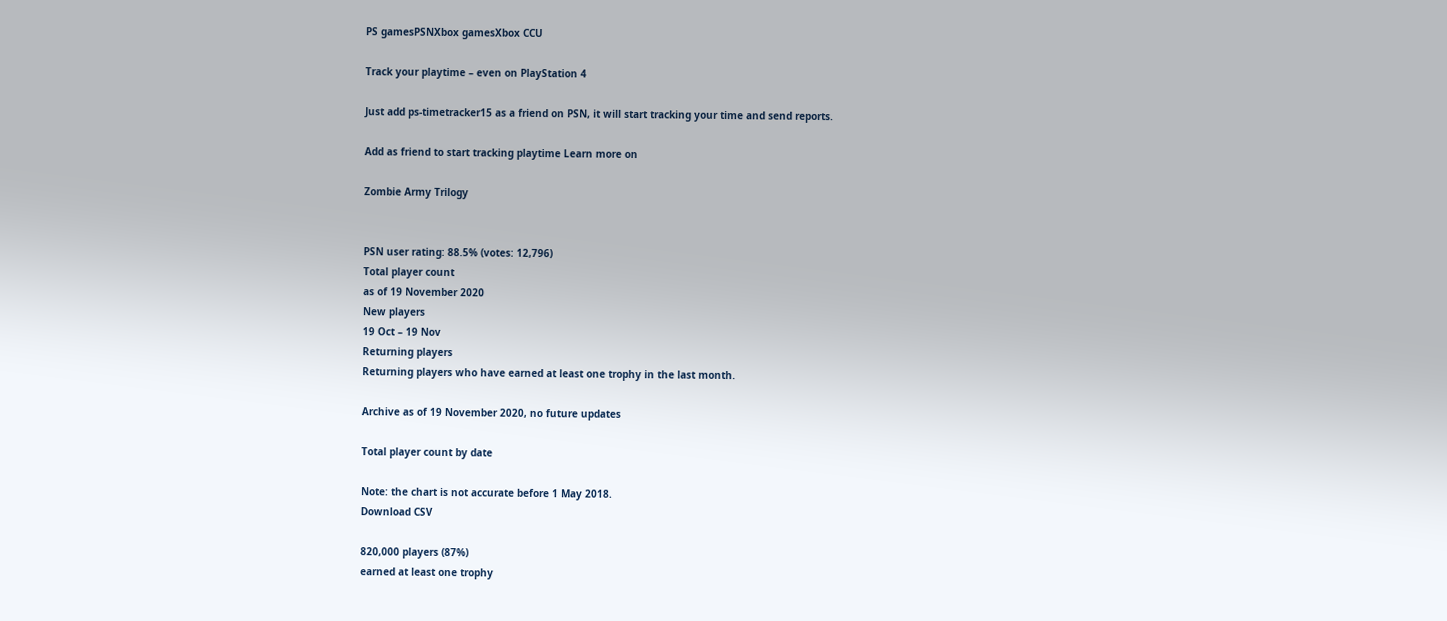PS gamesPSNXbox gamesXbox CCU

Track your playtime – even on PlayStation 4

Just add ps-timetracker15 as a friend on PSN, it will start tracking your time and send reports.

Add as friend to start tracking playtime Learn more on

Zombie Army Trilogy


PSN user rating: 88.5% (votes: 12,796)
Total player count
as of 19 November 2020
New players
19 Oct – 19 Nov
Returning players
Returning players who have earned at least one trophy in the last month.

Archive as of 19 November 2020, no future updates

Total player count by date

Note: the chart is not accurate before 1 May 2018.
Download CSV

820,000 players (87%)
earned at least one trophy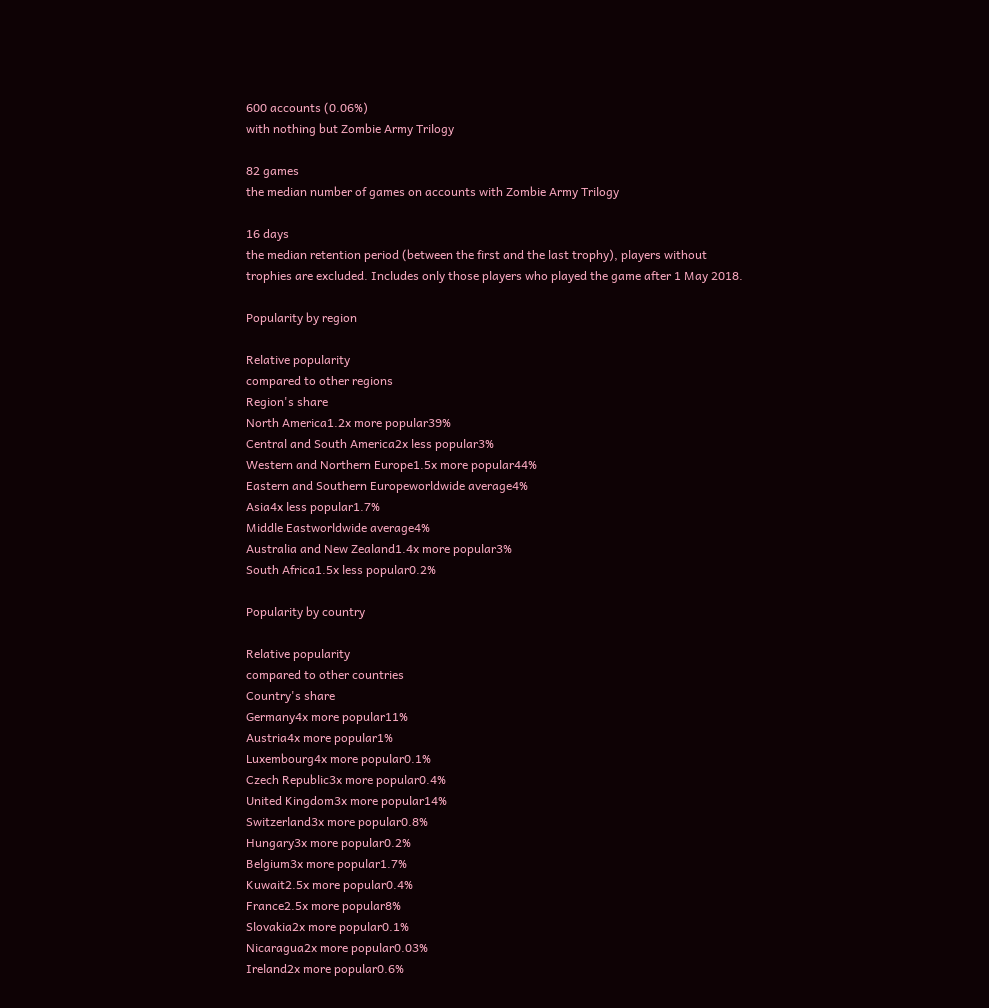600 accounts (0.06%)
with nothing but Zombie Army Trilogy

82 games
the median number of games on accounts with Zombie Army Trilogy

16 days
the median retention period (between the first and the last trophy), players without trophies are excluded. Includes only those players who played the game after 1 May 2018.

Popularity by region

Relative popularity
compared to other regions
Region's share
North America1.2x more popular39%
Central and South America2x less popular3%
Western and Northern Europe1.5x more popular44%
Eastern and Southern Europeworldwide average4%
Asia4x less popular1.7%
Middle Eastworldwide average4%
Australia and New Zealand1.4x more popular3%
South Africa1.5x less popular0.2%

Popularity by country

Relative popularity
compared to other countries
Country's share
Germany4x more popular11%
Austria4x more popular1%
Luxembourg4x more popular0.1%
Czech Republic3x more popular0.4%
United Kingdom3x more popular14%
Switzerland3x more popular0.8%
Hungary3x more popular0.2%
Belgium3x more popular1.7%
Kuwait2.5x more popular0.4%
France2.5x more popular8%
Slovakia2x more popular0.1%
Nicaragua2x more popular0.03%
Ireland2x more popular0.6%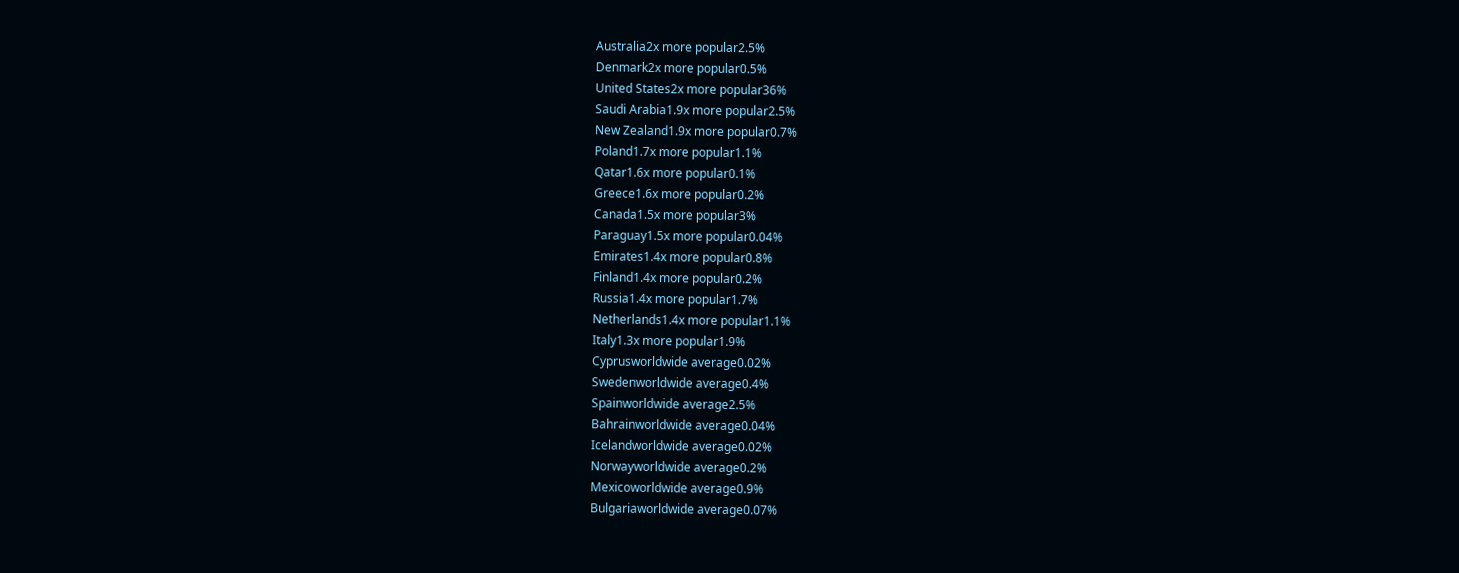Australia2x more popular2.5%
Denmark2x more popular0.5%
United States2x more popular36%
Saudi Arabia1.9x more popular2.5%
New Zealand1.9x more popular0.7%
Poland1.7x more popular1.1%
Qatar1.6x more popular0.1%
Greece1.6x more popular0.2%
Canada1.5x more popular3%
Paraguay1.5x more popular0.04%
Emirates1.4x more popular0.8%
Finland1.4x more popular0.2%
Russia1.4x more popular1.7%
Netherlands1.4x more popular1.1%
Italy1.3x more popular1.9%
Cyprusworldwide average0.02%
Swedenworldwide average0.4%
Spainworldwide average2.5%
Bahrainworldwide average0.04%
Icelandworldwide average0.02%
Norwayworldwide average0.2%
Mexicoworldwide average0.9%
Bulgariaworldwide average0.07%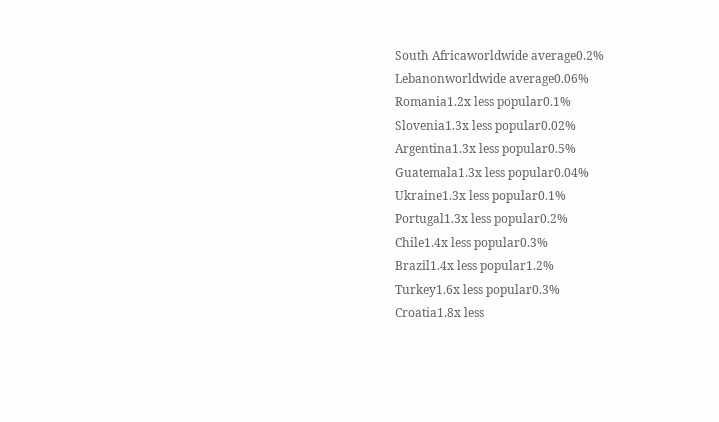South Africaworldwide average0.2%
Lebanonworldwide average0.06%
Romania1.2x less popular0.1%
Slovenia1.3x less popular0.02%
Argentina1.3x less popular0.5%
Guatemala1.3x less popular0.04%
Ukraine1.3x less popular0.1%
Portugal1.3x less popular0.2%
Chile1.4x less popular0.3%
Brazil1.4x less popular1.2%
Turkey1.6x less popular0.3%
Croatia1.8x less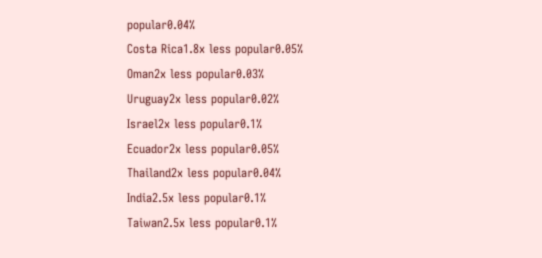popular0.04%
Costa Rica1.8x less popular0.05%
Oman2x less popular0.03%
Uruguay2x less popular0.02%
Israel2x less popular0.1%
Ecuador2x less popular0.05%
Thailand2x less popular0.04%
India2.5x less popular0.1%
Taiwan2.5x less popular0.1%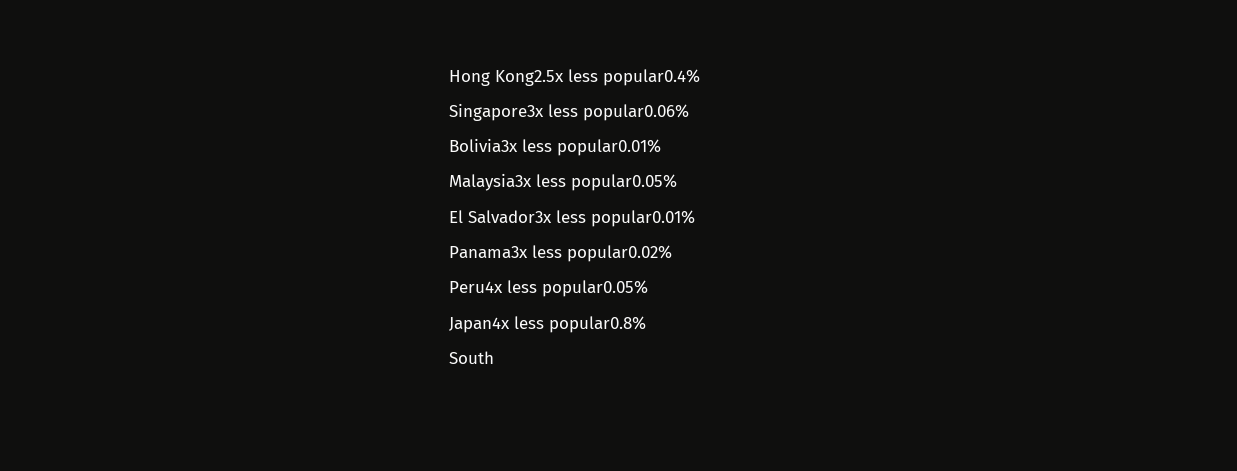Hong Kong2.5x less popular0.4%
Singapore3x less popular0.06%
Bolivia3x less popular0.01%
Malaysia3x less popular0.05%
El Salvador3x less popular0.01%
Panama3x less popular0.02%
Peru4x less popular0.05%
Japan4x less popular0.8%
South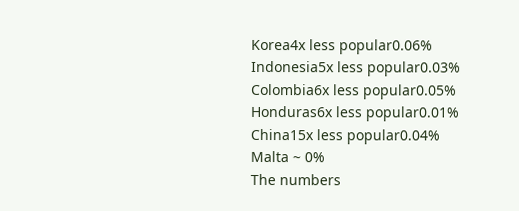Korea4x less popular0.06%
Indonesia5x less popular0.03%
Colombia6x less popular0.05%
Honduras6x less popular0.01%
China15x less popular0.04%
Malta ~ 0%
The numbers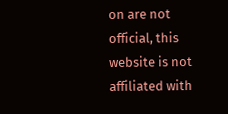on are not official, this website is not affiliated with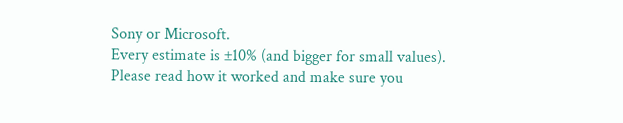Sony or Microsoft.
Every estimate is ±10% (and bigger for small values).
Please read how it worked and make sure you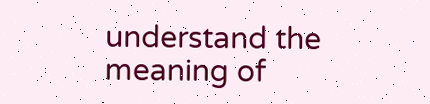understand the meaning of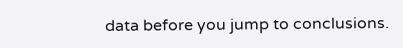data before you jump to conclusions.